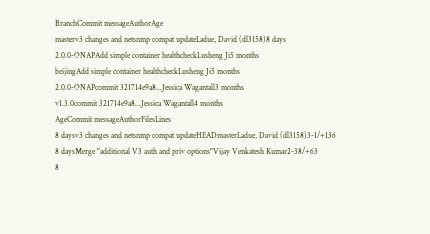BranchCommit messageAuthorAge
masterv3 changes and netsnmp compat updateLadue, David (dl3158)8 days
2.0.0-ONAPAdd simple container healthcheckLusheng Ji5 months
beijingAdd simple container healthcheckLusheng Ji5 months
2.0.0-ONAPcommit 321714e9a8...Jessica Wagantall3 months
v1.3.0commit 321714e9a8...Jessica Wagantall4 months
AgeCommit messageAuthorFilesLines
8 daysv3 changes and netsnmp compat updateHEADmasterLadue, David (dl3158)3-1/+136
8 daysMerge "additional V3 auth and priv options"Vijay Venkatesh Kumar2-38/+63
8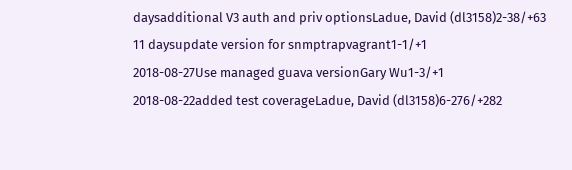daysadditional V3 auth and priv optionsLadue, David (dl3158)2-38/+63
11 daysupdate version for snmptrapvagrant1-1/+1
2018-08-27Use managed guava versionGary Wu1-3/+1
2018-08-22added test coverageLadue, David (dl3158)6-276/+282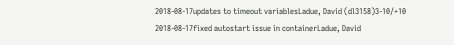2018-08-17updates to timeout variablesLadue, David (dl3158)3-10/+10
2018-08-17fixed autostart issue in containerLadue, David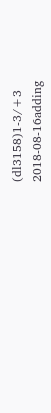(dl3158)1-3/+3
2018-08-16adding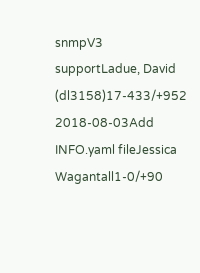snmpV3 supportLadue, David (dl3158)17-433/+952
2018-08-03Add INFO.yaml fileJessica Wagantall1-0/+90